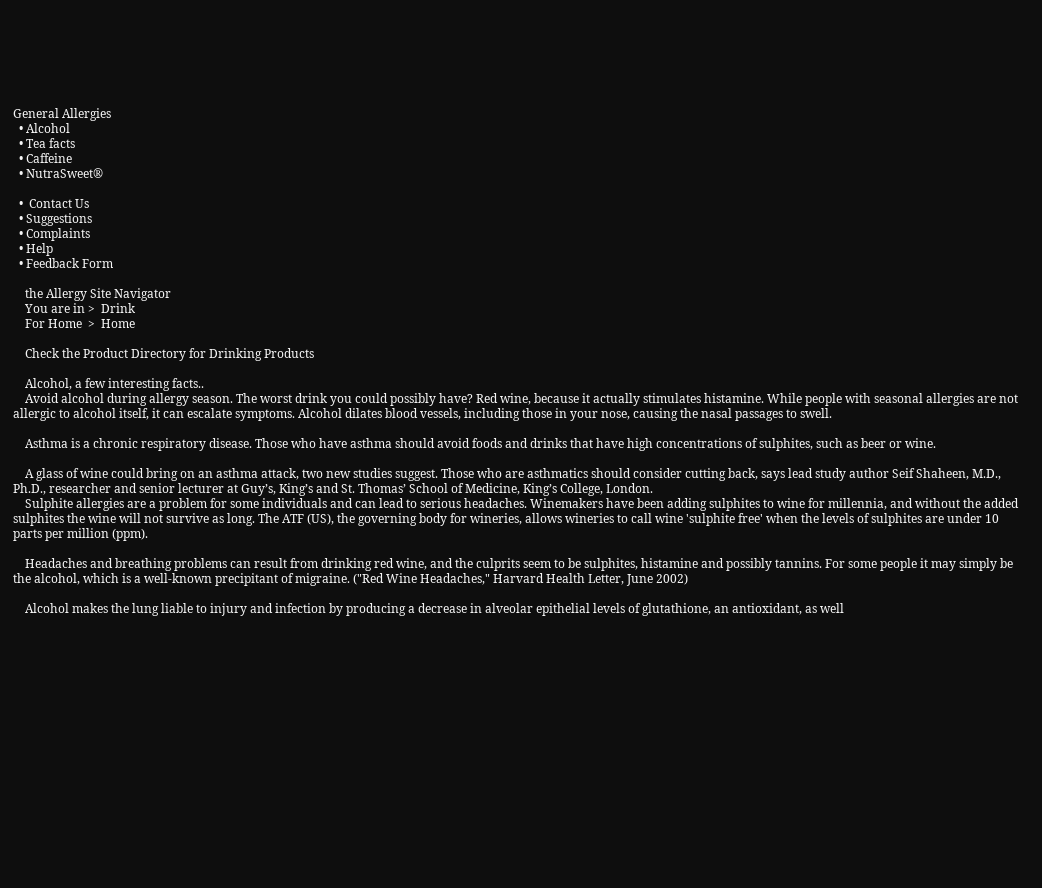General Allergies
  • Alcohol
  • Tea facts
  • Caffeine
  • NutraSweet®

  •  Contact Us
  • Suggestions
  • Complaints
  • Help
  • Feedback Form

    the Allergy Site Navigator
    You are in >  Drink
    For Home  >  Home

    Check the Product Directory for Drinking Products

    Alcohol, a few interesting facts..
    Avoid alcohol during allergy season. The worst drink you could possibly have? Red wine, because it actually stimulates histamine. While people with seasonal allergies are not allergic to alcohol itself, it can escalate symptoms. Alcohol dilates blood vessels, including those in your nose, causing the nasal passages to swell.

    Asthma is a chronic respiratory disease. Those who have asthma should avoid foods and drinks that have high concentrations of sulphites, such as beer or wine.

    A glass of wine could bring on an asthma attack, two new studies suggest. Those who are asthmatics should consider cutting back, says lead study author Seif Shaheen, M.D., Ph.D., researcher and senior lecturer at Guy’s, King’s and St. Thomas’ School of Medicine, King’s College, London.
    Sulphite allergies are a problem for some individuals and can lead to serious headaches. Winemakers have been adding sulphites to wine for millennia, and without the added sulphites the wine will not survive as long. The ATF (US), the governing body for wineries, allows wineries to call wine 'sulphite free' when the levels of sulphites are under 10 parts per million (ppm).

    Headaches and breathing problems can result from drinking red wine, and the culprits seem to be sulphites, histamine and possibly tannins. For some people it may simply be the alcohol, which is a well-known precipitant of migraine. ("Red Wine Headaches," Harvard Health Letter, June 2002)

    Alcohol makes the lung liable to injury and infection by producing a decrease in alveolar epithelial levels of glutathione, an antioxidant, as well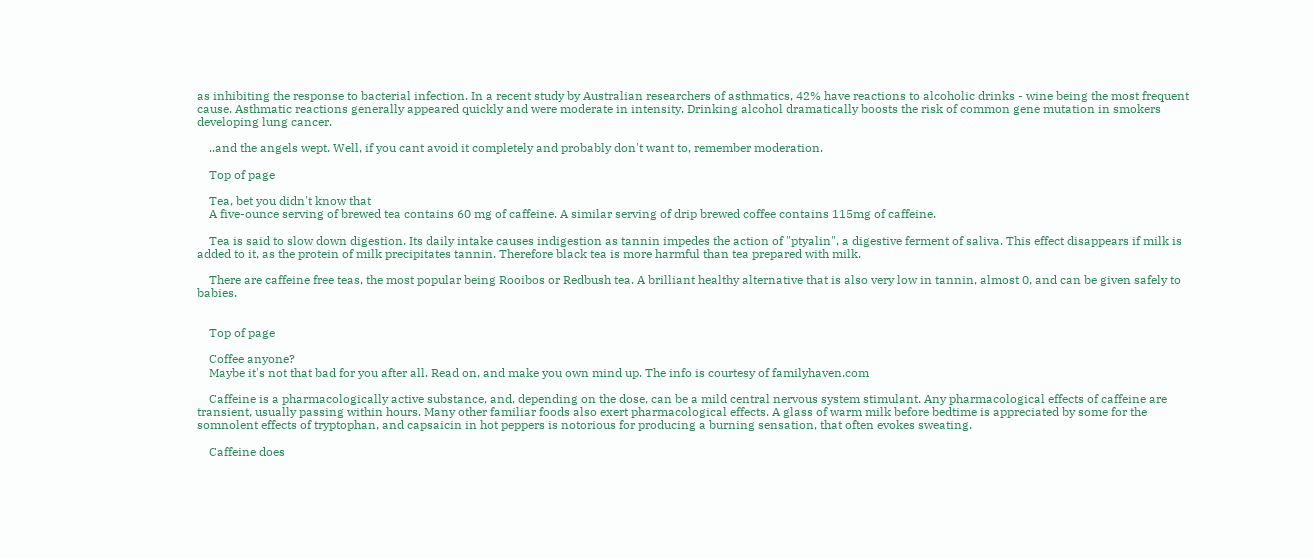as inhibiting the response to bacterial infection. In a recent study by Australian researchers of asthmatics, 42% have reactions to alcoholic drinks - wine being the most frequent cause. Asthmatic reactions generally appeared quickly and were moderate in intensity. Drinking alcohol dramatically boosts the risk of common gene mutation in smokers developing lung cancer.

    ..and the angels wept. Well, if you cant avoid it completely and probably don't want to, remember moderation.

    Top of page

    Tea, bet you didn't know that
    A five-ounce serving of brewed tea contains 60 mg of caffeine. A similar serving of drip brewed coffee contains 115mg of caffeine.

    Tea is said to slow down digestion. Its daily intake causes indigestion as tannin impedes the action of "ptyalin", a digestive ferment of saliva. This effect disappears if milk is added to it, as the protein of milk precipitates tannin. Therefore black tea is more harmful than tea prepared with milk.

    There are caffeine free teas, the most popular being Rooibos or Redbush tea. A brilliant healthy alternative that is also very low in tannin, almost 0, and can be given safely to babies.


    Top of page

    Coffee anyone?
    Maybe it's not that bad for you after all. Read on, and make you own mind up. The info is courtesy of familyhaven.com

    Caffeine is a pharmacologically active substance, and, depending on the dose, can be a mild central nervous system stimulant. Any pharmacological effects of caffeine are transient, usually passing within hours. Many other familiar foods also exert pharmacological effects. A glass of warm milk before bedtime is appreciated by some for the somnolent effects of tryptophan, and capsaicin in hot peppers is notorious for producing a burning sensation, that often evokes sweating.

    Caffeine does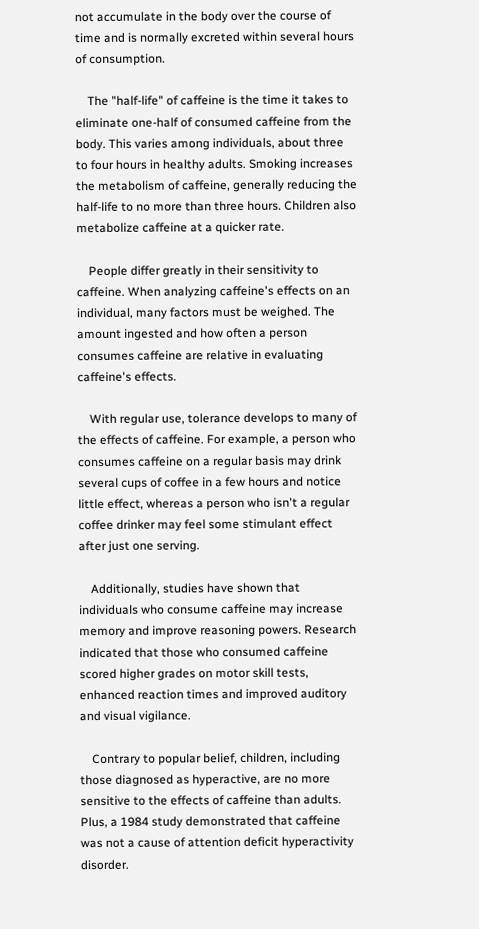not accumulate in the body over the course of time and is normally excreted within several hours of consumption.

    The "half-life" of caffeine is the time it takes to eliminate one-half of consumed caffeine from the body. This varies among individuals, about three to four hours in healthy adults. Smoking increases the metabolism of caffeine, generally reducing the half-life to no more than three hours. Children also metabolize caffeine at a quicker rate.

    People differ greatly in their sensitivity to caffeine. When analyzing caffeine's effects on an individual, many factors must be weighed. The amount ingested and how often a person consumes caffeine are relative in evaluating caffeine's effects.

    With regular use, tolerance develops to many of the effects of caffeine. For example, a person who consumes caffeine on a regular basis may drink several cups of coffee in a few hours and notice little effect, whereas a person who isn't a regular coffee drinker may feel some stimulant effect after just one serving.

    Additionally, studies have shown that individuals who consume caffeine may increase memory and improve reasoning powers. Research indicated that those who consumed caffeine scored higher grades on motor skill tests, enhanced reaction times and improved auditory and visual vigilance.

    Contrary to popular belief, children, including those diagnosed as hyperactive, are no more sensitive to the effects of caffeine than adults. Plus, a 1984 study demonstrated that caffeine was not a cause of attention deficit hyperactivity disorder.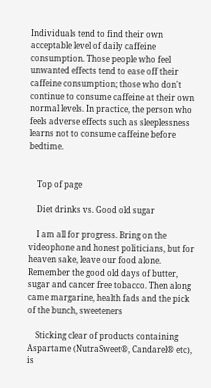Individuals tend to find their own acceptable level of daily caffeine consumption. Those people who feel unwanted effects tend to ease off their caffeine consumption; those who don't continue to consume caffeine at their own normal levels. In practice, the person who feels adverse effects such as sleeplessness learns not to consume caffeine before bedtime.


    Top of page

    Diet drinks vs. Good old sugar

    I am all for progress. Bring on the videophone and honest politicians, but for heaven sake, leave our food alone. Remember the good old days of butter, sugar and cancer free tobacco. Then along came margarine, health fads and the pick of the bunch, sweeteners

    Sticking clear of products containing Aspartame (NutraSweet®, Candarel® etc), is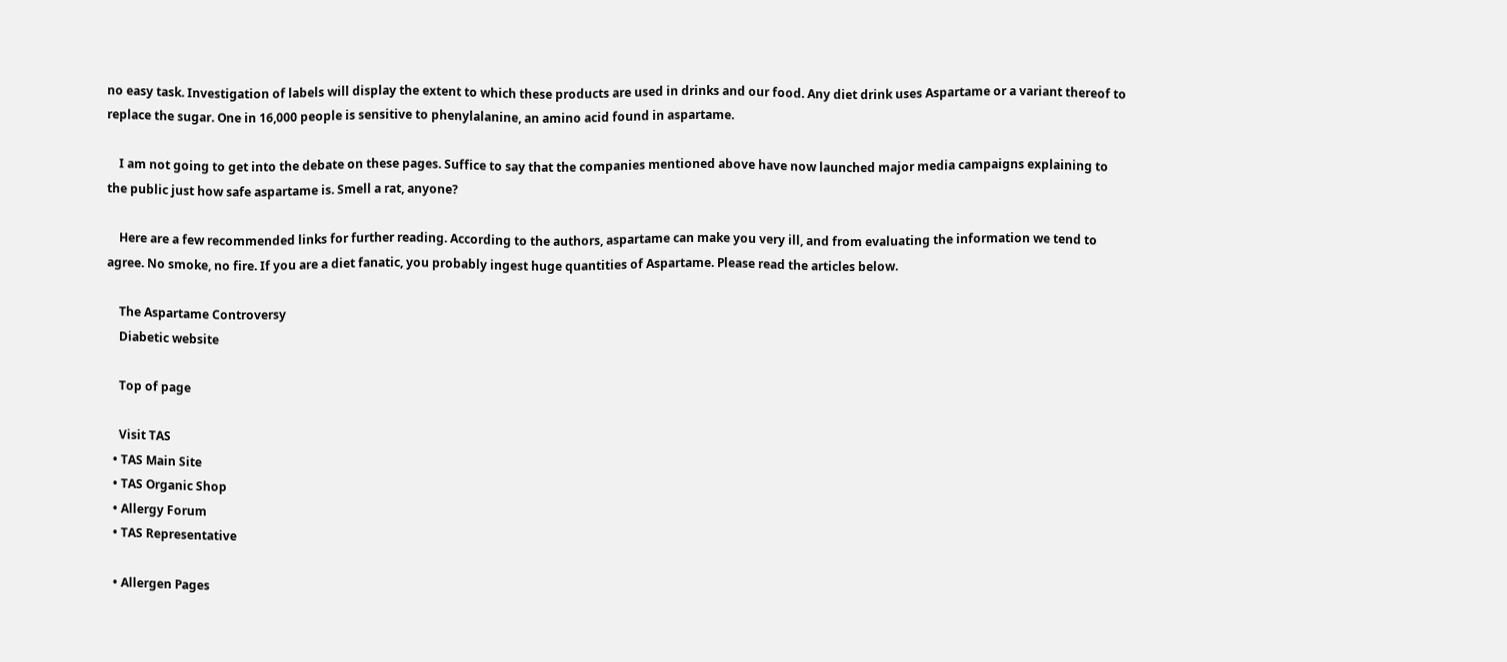no easy task. Investigation of labels will display the extent to which these products are used in drinks and our food. Any diet drink uses Aspartame or a variant thereof to replace the sugar. One in 16,000 people is sensitive to phenylalanine, an amino acid found in aspartame.

    I am not going to get into the debate on these pages. Suffice to say that the companies mentioned above have now launched major media campaigns explaining to the public just how safe aspartame is. Smell a rat, anyone?

    Here are a few recommended links for further reading. According to the authors, aspartame can make you very ill, and from evaluating the information we tend to agree. No smoke, no fire. If you are a diet fanatic, you probably ingest huge quantities of Aspartame. Please read the articles below.

    The Aspartame Controversy
    Diabetic website

    Top of page

    Visit TAS
  • TAS Main Site
  • TAS Organic Shop
  • Allergy Forum
  • TAS Representative

  • Allergen Pages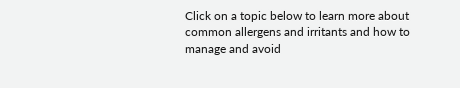Click on a topic below to learn more about common allergens and irritants and how to manage and avoid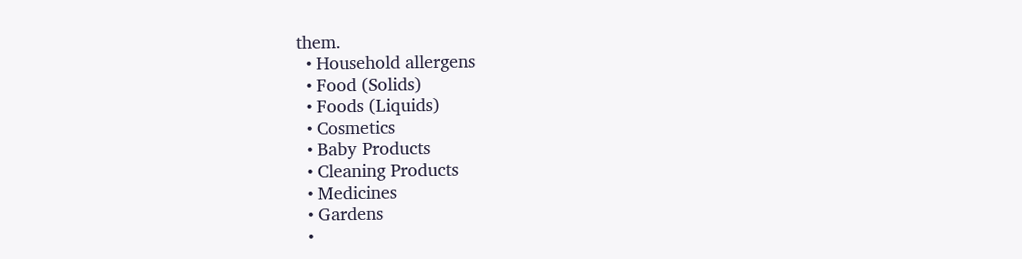them.
  • Household allergens
  • Food (Solids)
  • Foods (Liquids)
  • Cosmetics
  • Baby Products
  • Cleaning Products
  • Medicines
  • Gardens
  •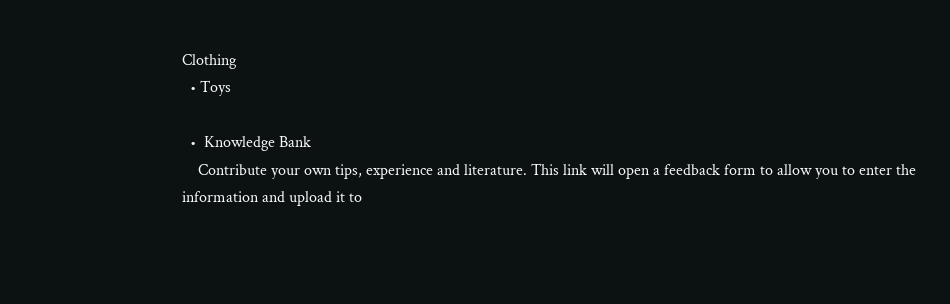Clothing
  • Toys

  •  Knowledge Bank
    Contribute your own tips, experience and literature. This link will open a feedback form to allow you to enter the information and upload it to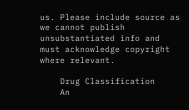us. Please include source as we cannot publish unsubstantiated info and must acknowledge copyright where relevant.

    Drug Classification
    An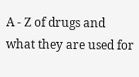A - Z of drugs and what they are used for